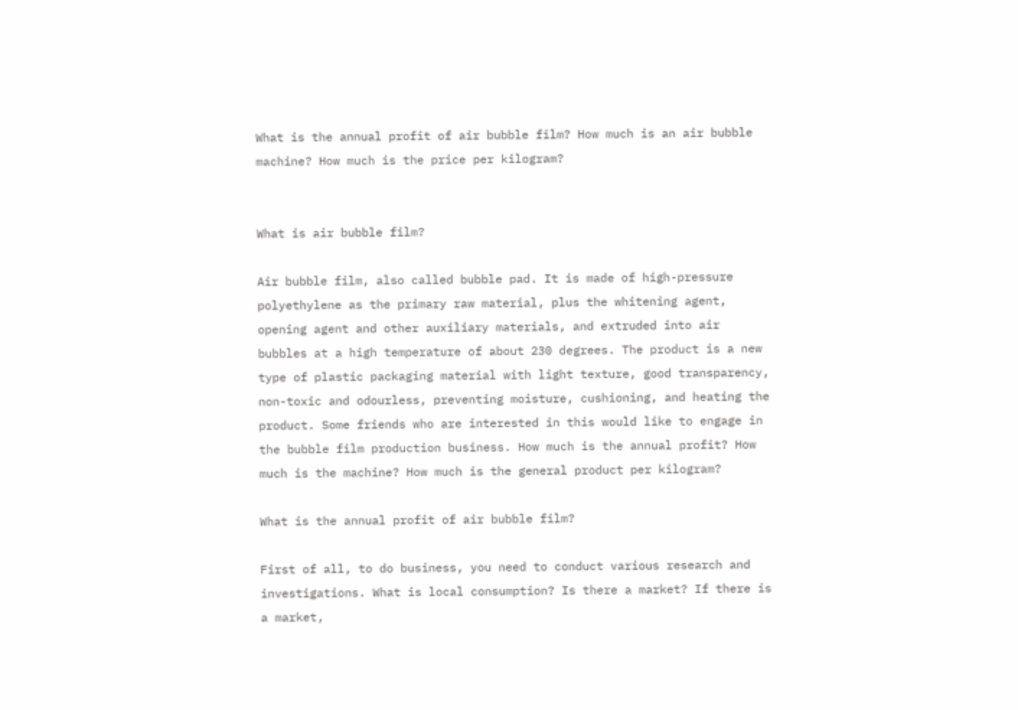What is the annual profit of air bubble film? How much is an air bubble machine? How much is the price per kilogram?


What is air bubble film?

Air bubble film, also called bubble pad. It is made of high-pressure polyethylene as the primary raw material, plus the whitening agent, opening agent and other auxiliary materials, and extruded into air bubbles at a high temperature of about 230 degrees. The product is a new type of plastic packaging material with light texture, good transparency, non-toxic and odourless, preventing moisture, cushioning, and heating the product. Some friends who are interested in this would like to engage in the bubble film production business. How much is the annual profit? How much is the machine? How much is the general product per kilogram?

What is the annual profit of air bubble film?

First of all, to do business, you need to conduct various research and investigations. What is local consumption? Is there a market? If there is a market,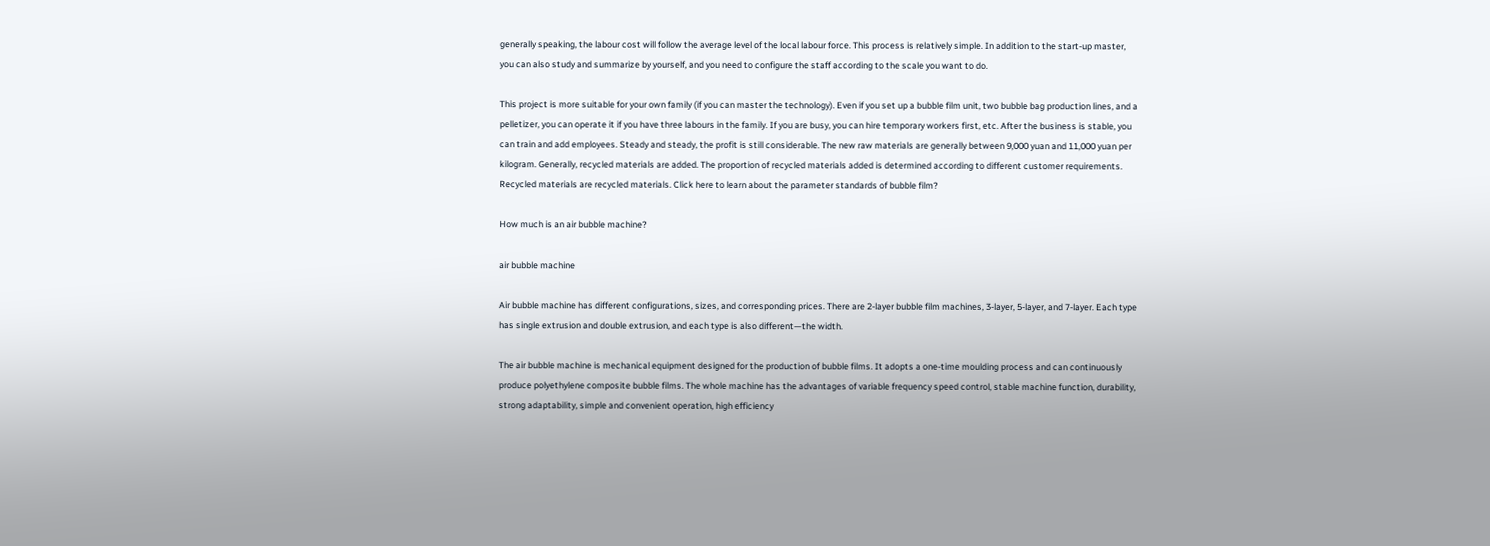generally speaking, the labour cost will follow the average level of the local labour force. This process is relatively simple. In addition to the start-up master, you can also study and summarize by yourself, and you need to configure the staff according to the scale you want to do.

This project is more suitable for your own family (if you can master the technology). Even if you set up a bubble film unit, two bubble bag production lines, and a pelletizer, you can operate it if you have three labours in the family. If you are busy, you can hire temporary workers first, etc. After the business is stable, you can train and add employees. Steady and steady, the profit is still considerable. The new raw materials are generally between 9,000 yuan and 11,000 yuan per kilogram. Generally, recycled materials are added. The proportion of recycled materials added is determined according to different customer requirements. Recycled materials are recycled materials. Click here to learn about the parameter standards of bubble film?

How much is an air bubble machine?

air bubble machine

Air bubble machine has different configurations, sizes, and corresponding prices. There are 2-layer bubble film machines, 3-layer, 5-layer, and 7-layer. Each type has single extrusion and double extrusion, and each type is also different—the width.

The air bubble machine is mechanical equipment designed for the production of bubble films. It adopts a one-time moulding process and can continuously produce polyethylene composite bubble films. The whole machine has the advantages of variable frequency speed control, stable machine function, durability, strong adaptability, simple and convenient operation, high efficiency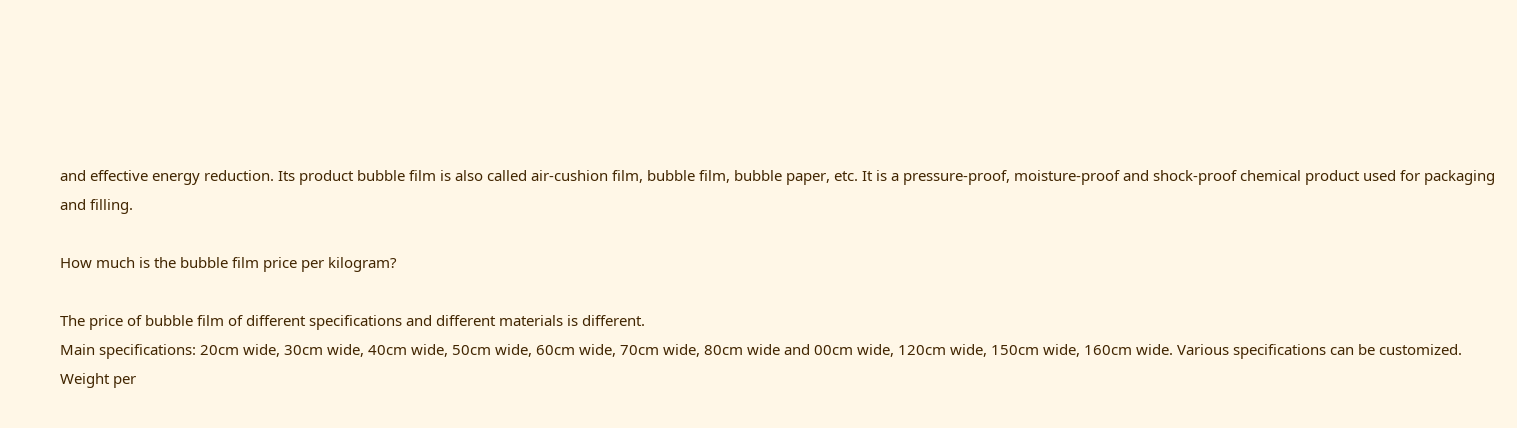and effective energy reduction. Its product bubble film is also called air-cushion film, bubble film, bubble paper, etc. It is a pressure-proof, moisture-proof and shock-proof chemical product used for packaging and filling.

How much is the bubble film price per kilogram?

The price of bubble film of different specifications and different materials is different.
Main specifications: 20cm wide, 30cm wide, 40cm wide, 50cm wide, 60cm wide, 70cm wide, 80cm wide and 00cm wide, 120cm wide, 150cm wide, 160cm wide. Various specifications can be customized.
Weight per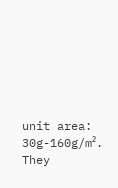unit area: 30g-160g/m².
They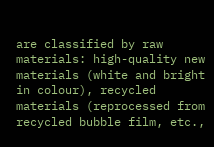are classified by raw materials: high-quality new materials (white and bright in colour), recycled materials (reprocessed from recycled bubble film, etc.,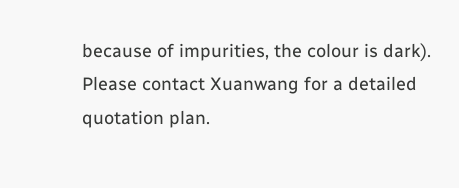because of impurities, the colour is dark).
Please contact Xuanwang for a detailed quotation plan.